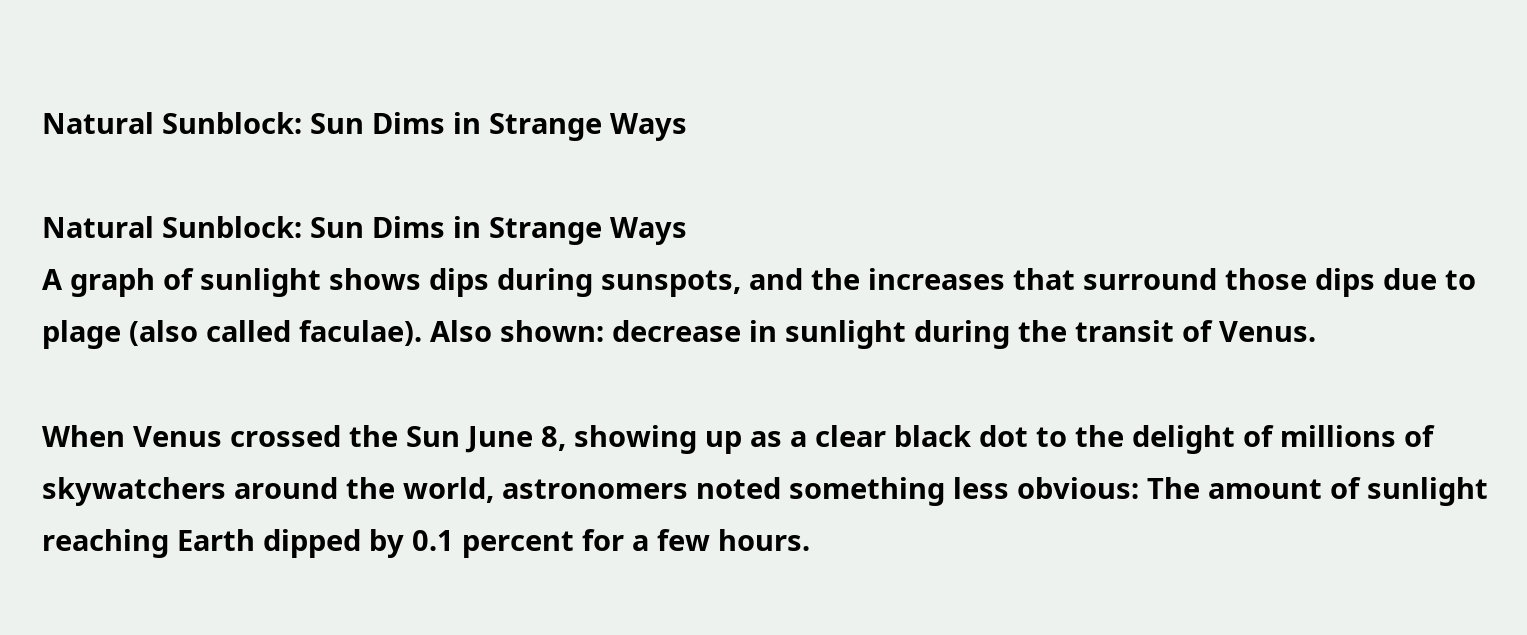Natural Sunblock: Sun Dims in Strange Ways

Natural Sunblock: Sun Dims in Strange Ways
A graph of sunlight shows dips during sunspots, and the increases that surround those dips due to plage (also called faculae). Also shown: decrease in sunlight during the transit of Venus.

When Venus crossed the Sun June 8, showing up as a clear black dot to the delight of millions of skywatchers around the world, astronomers noted something less obvious: The amount of sunlight reaching Earth dipped by 0.1 percent for a few hours.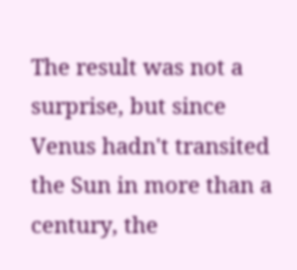The result was not a surprise, but since Venus hadn't transited the Sun in more than a century, the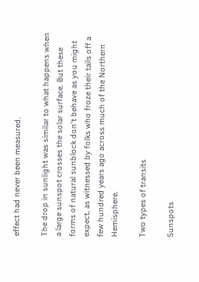effect had never been measured.

The drop in sunlight was similar to what happens when a large sunspot crosses the solar surface. But these forms of natural sunblock don't behave as you might expect, as witnessed by folks who froze their tails off a few hundred years ago across much of the Northern Hemisphere.

Two types of transits

Sunspots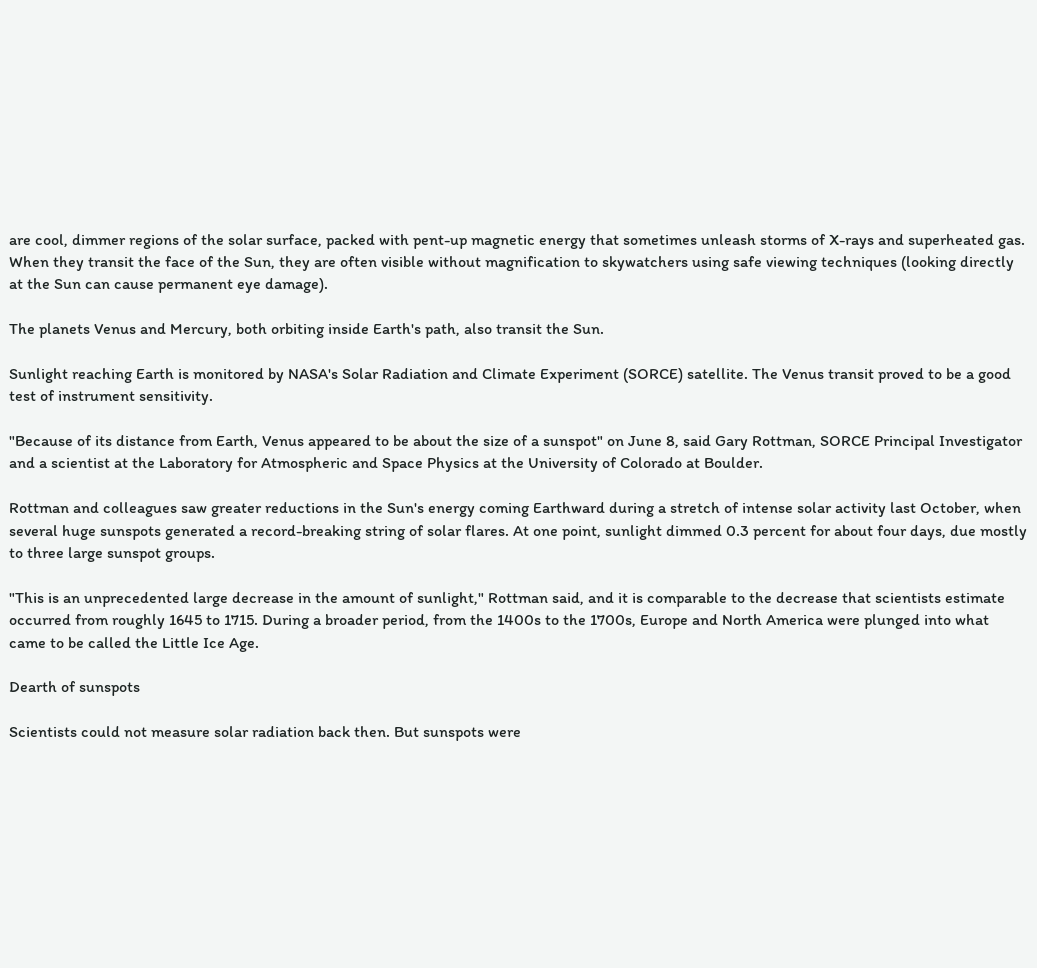are cool, dimmer regions of the solar surface, packed with pent-up magnetic energy that sometimes unleash storms of X-rays and superheated gas. When they transit the face of the Sun, they are often visible without magnification to skywatchers using safe viewing techniques (looking directly at the Sun can cause permanent eye damage).

The planets Venus and Mercury, both orbiting inside Earth's path, also transit the Sun.

Sunlight reaching Earth is monitored by NASA's Solar Radiation and Climate Experiment (SORCE) satellite. The Venus transit proved to be a good test of instrument sensitivity.

"Because of its distance from Earth, Venus appeared to be about the size of a sunspot" on June 8, said Gary Rottman, SORCE Principal Investigator and a scientist at the Laboratory for Atmospheric and Space Physics at the University of Colorado at Boulder.

Rottman and colleagues saw greater reductions in the Sun's energy coming Earthward during a stretch of intense solar activity last October, when several huge sunspots generated a record-breaking string of solar flares. At one point, sunlight dimmed 0.3 percent for about four days, due mostly to three large sunspot groups.

"This is an unprecedented large decrease in the amount of sunlight," Rottman said, and it is comparable to the decrease that scientists estimate occurred from roughly 1645 to 1715. During a broader period, from the 1400s to the 1700s, Europe and North America were plunged into what came to be called the Little Ice Age.

Dearth of sunspots

Scientists could not measure solar radiation back then. But sunspots were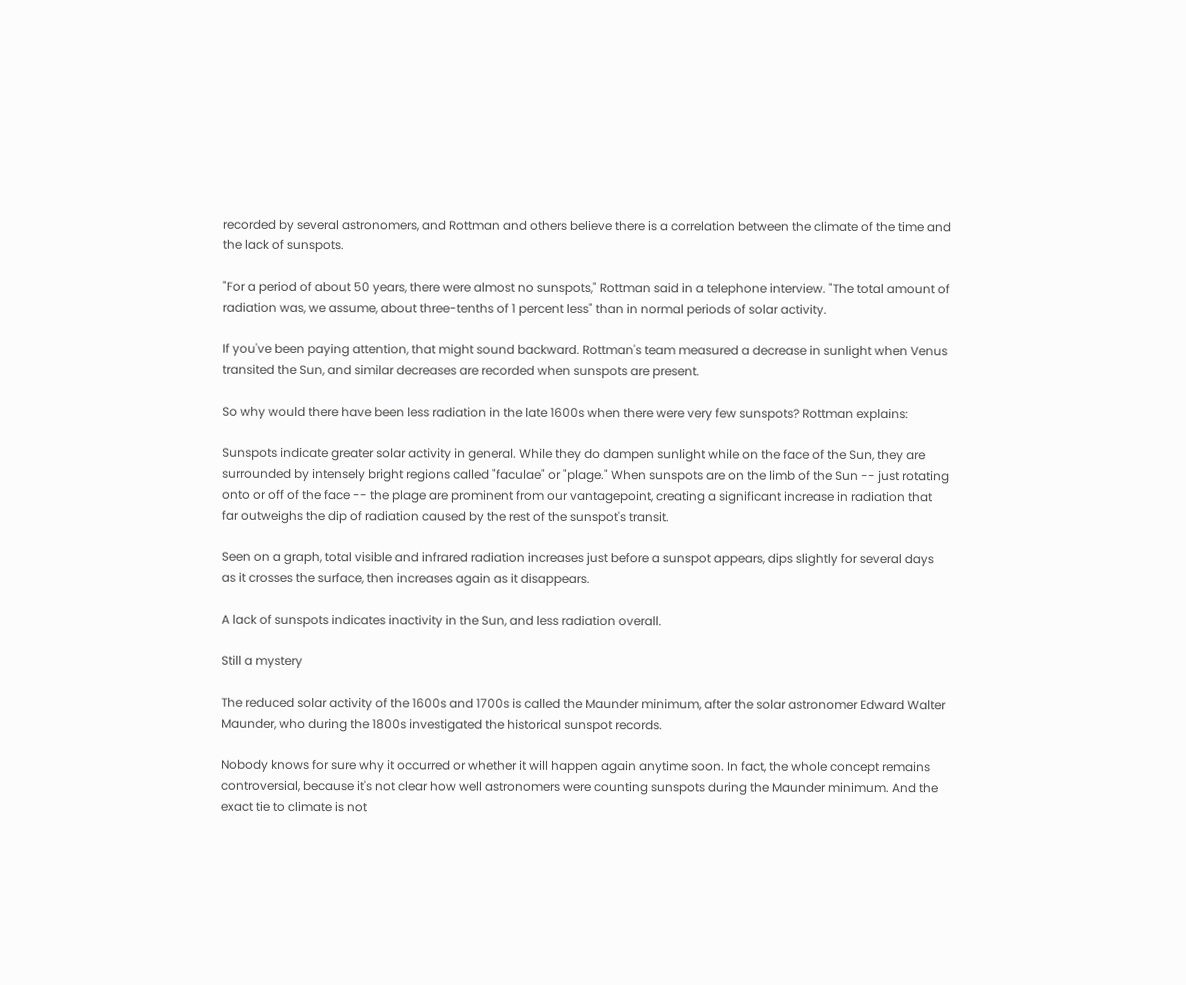recorded by several astronomers, and Rottman and others believe there is a correlation between the climate of the time and the lack of sunspots.

"For a period of about 50 years, there were almost no sunspots," Rottman said in a telephone interview. "The total amount of radiation was, we assume, about three-tenths of 1 percent less" than in normal periods of solar activity.

If you've been paying attention, that might sound backward. Rottman's team measured a decrease in sunlight when Venus transited the Sun, and similar decreases are recorded when sunspots are present.

So why would there have been less radiation in the late 1600s when there were very few sunspots? Rottman explains:

Sunspots indicate greater solar activity in general. While they do dampen sunlight while on the face of the Sun, they are surrounded by intensely bright regions called "faculae" or "plage." When sunspots are on the limb of the Sun -- just rotating onto or off of the face -- the plage are prominent from our vantagepoint, creating a significant increase in radiation that far outweighs the dip of radiation caused by the rest of the sunspot's transit.

Seen on a graph, total visible and infrared radiation increases just before a sunspot appears, dips slightly for several days as it crosses the surface, then increases again as it disappears.

A lack of sunspots indicates inactivity in the Sun, and less radiation overall.

Still a mystery

The reduced solar activity of the 1600s and 1700s is called the Maunder minimum, after the solar astronomer Edward Walter Maunder, who during the 1800s investigated the historical sunspot records.

Nobody knows for sure why it occurred or whether it will happen again anytime soon. In fact, the whole concept remains controversial, because it's not clear how well astronomers were counting sunspots during the Maunder minimum. And the exact tie to climate is not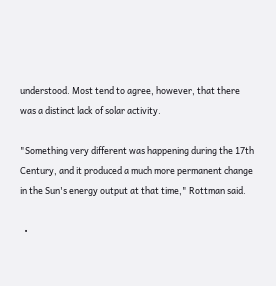understood. Most tend to agree, however, that there was a distinct lack of solar activity.

"Something very different was happening during the 17th Century, and it produced a much more permanent change in the Sun's energy output at that time," Rottman said.

  •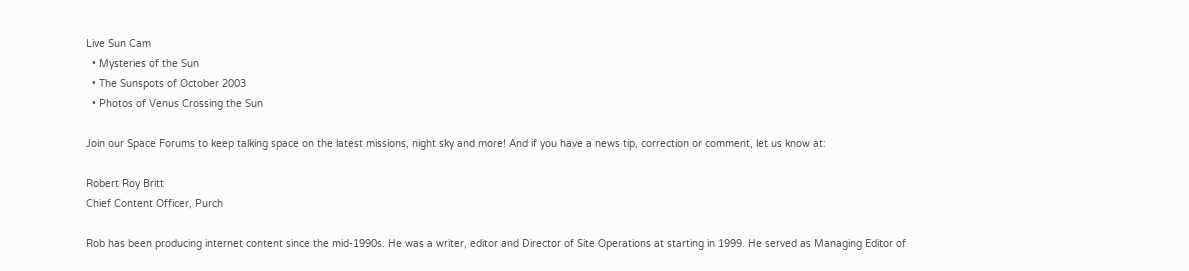Live Sun Cam
  • Mysteries of the Sun
  • The Sunspots of October 2003
  • Photos of Venus Crossing the Sun

Join our Space Forums to keep talking space on the latest missions, night sky and more! And if you have a news tip, correction or comment, let us know at:

Robert Roy Britt
Chief Content Officer, Purch

Rob has been producing internet content since the mid-1990s. He was a writer, editor and Director of Site Operations at starting in 1999. He served as Managing Editor of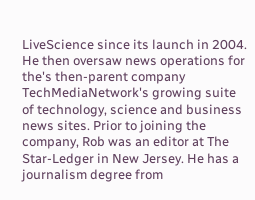LiveScience since its launch in 2004. He then oversaw news operations for the's then-parent company TechMediaNetwork's growing suite of technology, science and business news sites. Prior to joining the company, Rob was an editor at The Star-Ledger in New Jersey. He has a journalism degree from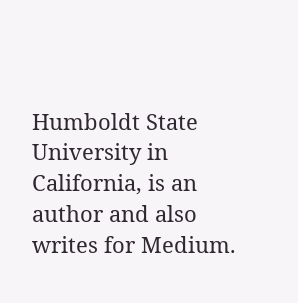Humboldt State University in California, is an author and also writes for Medium.